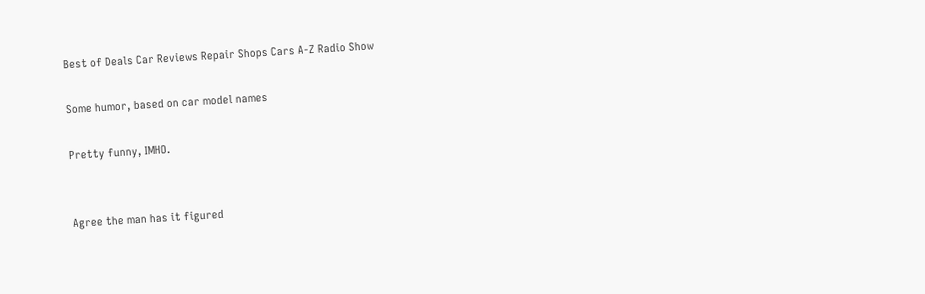Best of Deals Car Reviews Repair Shops Cars A-Z Radio Show

Some humor, based on car model names

Pretty funny, IMHO.


Agree the man has it figured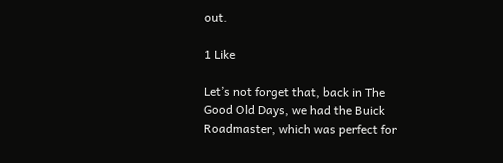out.

1 Like

Let’s not forget that, back in The Good Old Days, we had the Buick Roadmaster, which was perfect for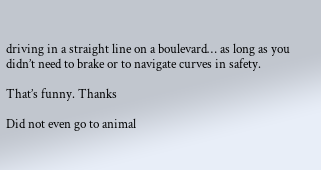driving in a straight line on a boulevard… as long as you didn’t need to brake or to navigate curves in safety.

That’s funny. Thanks

Did not even go to animal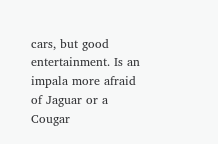cars, but good entertainment. Is an impala more afraid of Jaguar or a Cougar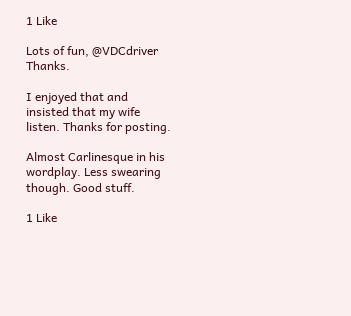1 Like

Lots of fun, @VDCdriver Thanks.

I enjoyed that and insisted that my wife listen. Thanks for posting.

Almost Carlinesque in his wordplay. Less swearing though. Good stuff.

1 Like